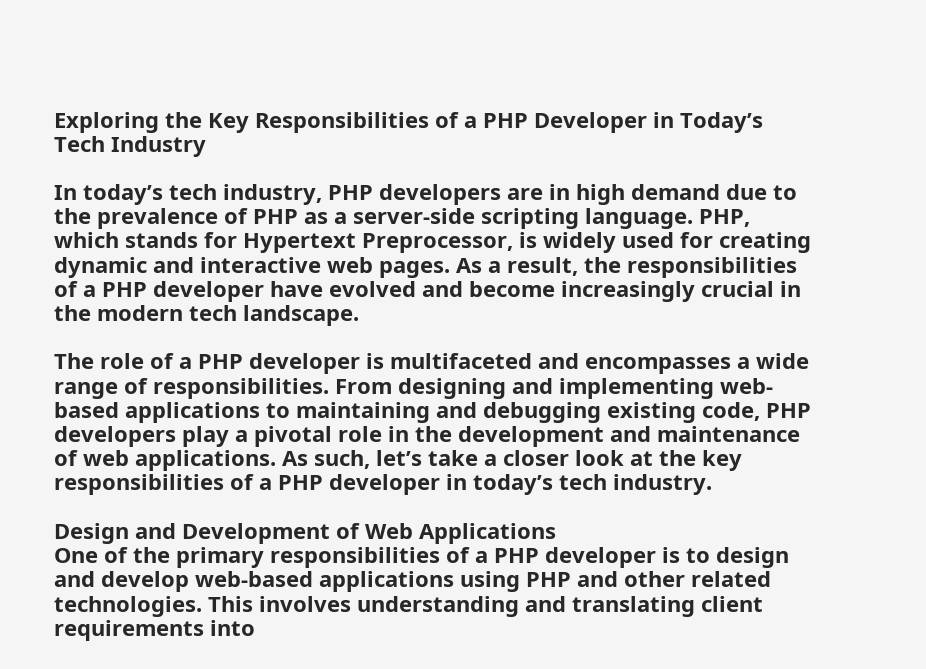Exploring the Key Responsibilities of a PHP Developer in Today’s Tech Industry

In today’s tech industry, PHP developers are in high demand due to the prevalence of PHP as a server-side scripting language. PHP, which stands for Hypertext Preprocessor, is widely used for creating dynamic and interactive web pages. As a result, the responsibilities of a PHP developer have evolved and become increasingly crucial in the modern tech landscape.

The role of a PHP developer is multifaceted and encompasses a wide range of responsibilities. From designing and implementing web-based applications to maintaining and debugging existing code, PHP developers play a pivotal role in the development and maintenance of web applications. As such, let’s take a closer look at the key responsibilities of a PHP developer in today’s tech industry.

Design and Development of Web Applications
One of the primary responsibilities of a PHP developer is to design and develop web-based applications using PHP and other related technologies. This involves understanding and translating client requirements into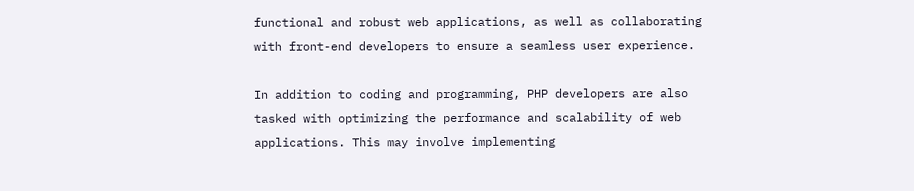functional and robust web applications, as well as collaborating with front-end developers to ensure a seamless user experience.

In addition to coding and programming, PHP developers are also tasked with optimizing the performance and scalability of web applications. This may involve implementing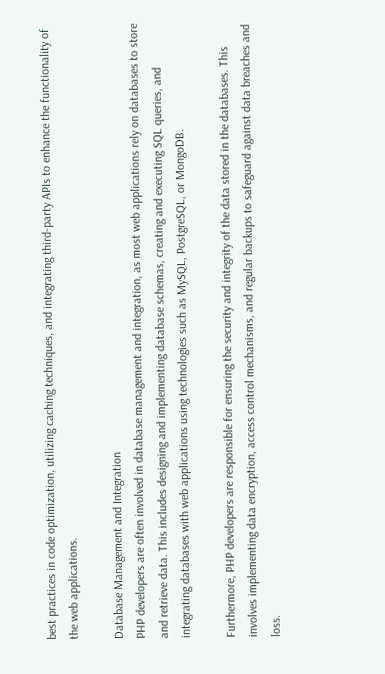best practices in code optimization, utilizing caching techniques, and integrating third-party APIs to enhance the functionality of the web applications.

Database Management and Integration
PHP developers are often involved in database management and integration, as most web applications rely on databases to store and retrieve data. This includes designing and implementing database schemas, creating and executing SQL queries, and integrating databases with web applications using technologies such as MySQL, PostgreSQL, or MongoDB.

Furthermore, PHP developers are responsible for ensuring the security and integrity of the data stored in the databases. This involves implementing data encryption, access control mechanisms, and regular backups to safeguard against data breaches and loss.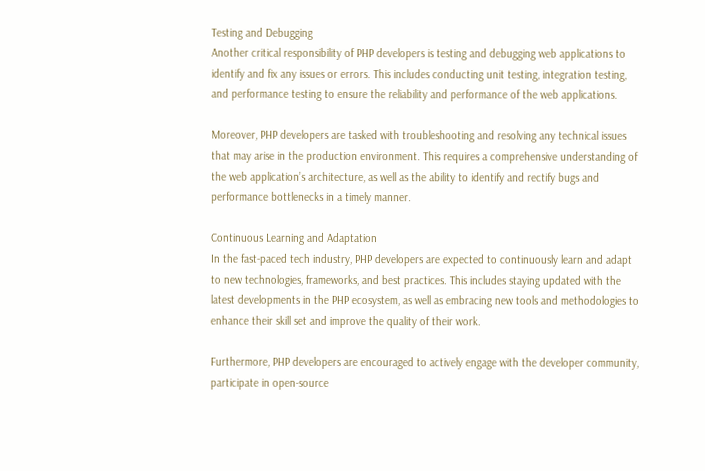Testing and Debugging
Another critical responsibility of PHP developers is testing and debugging web applications to identify and fix any issues or errors. This includes conducting unit testing, integration testing, and performance testing to ensure the reliability and performance of the web applications.

Moreover, PHP developers are tasked with troubleshooting and resolving any technical issues that may arise in the production environment. This requires a comprehensive understanding of the web application’s architecture, as well as the ability to identify and rectify bugs and performance bottlenecks in a timely manner.

Continuous Learning and Adaptation
In the fast-paced tech industry, PHP developers are expected to continuously learn and adapt to new technologies, frameworks, and best practices. This includes staying updated with the latest developments in the PHP ecosystem, as well as embracing new tools and methodologies to enhance their skill set and improve the quality of their work.

Furthermore, PHP developers are encouraged to actively engage with the developer community, participate in open-source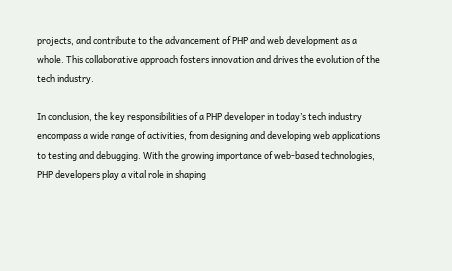projects, and contribute to the advancement of PHP and web development as a whole. This collaborative approach fosters innovation and drives the evolution of the tech industry.

In conclusion, the key responsibilities of a PHP developer in today’s tech industry encompass a wide range of activities, from designing and developing web applications to testing and debugging. With the growing importance of web-based technologies, PHP developers play a vital role in shaping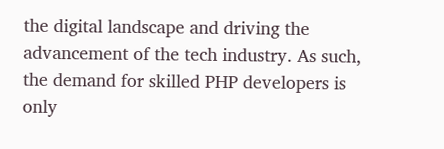the digital landscape and driving the advancement of the tech industry. As such, the demand for skilled PHP developers is only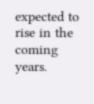expected to rise in the coming years.